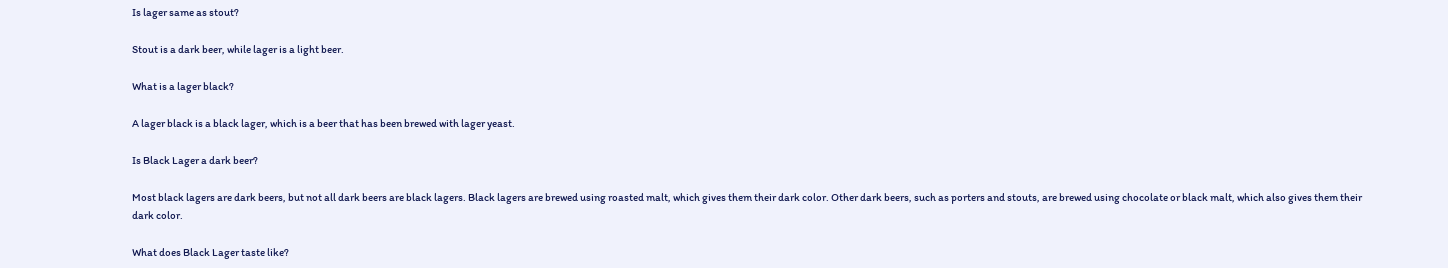Is lager same as stout?

Stout is a dark beer, while lager is a light beer.

What is a lager black?

A lager black is a black lager, which is a beer that has been brewed with lager yeast.

Is Black Lager a dark beer?

Most black lagers are dark beers, but not all dark beers are black lagers. Black lagers are brewed using roasted malt, which gives them their dark color. Other dark beers, such as porters and stouts, are brewed using chocolate or black malt, which also gives them their dark color.

What does Black Lager taste like?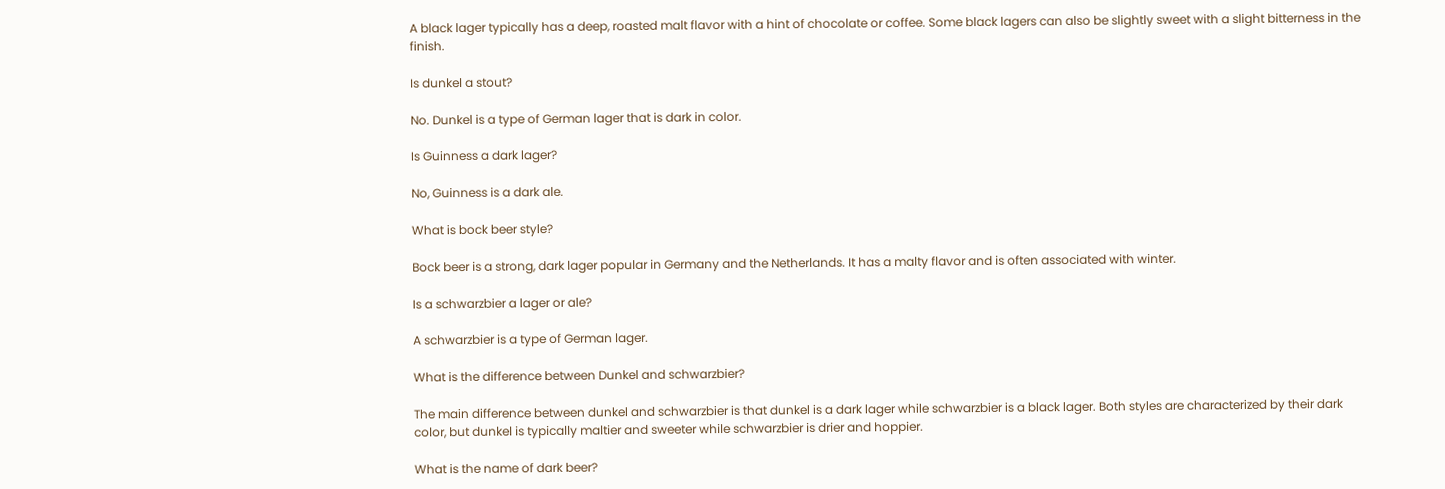A black lager typically has a deep, roasted malt flavor with a hint of chocolate or coffee. Some black lagers can also be slightly sweet with a slight bitterness in the finish.

Is dunkel a stout?

No. Dunkel is a type of German lager that is dark in color.

Is Guinness a dark lager?

No, Guinness is a dark ale.

What is bock beer style?

Bock beer is a strong, dark lager popular in Germany and the Netherlands. It has a malty flavor and is often associated with winter.

Is a schwarzbier a lager or ale?

A schwarzbier is a type of German lager.

What is the difference between Dunkel and schwarzbier?

The main difference between dunkel and schwarzbier is that dunkel is a dark lager while schwarzbier is a black lager. Both styles are characterized by their dark color, but dunkel is typically maltier and sweeter while schwarzbier is drier and hoppier.

What is the name of dark beer?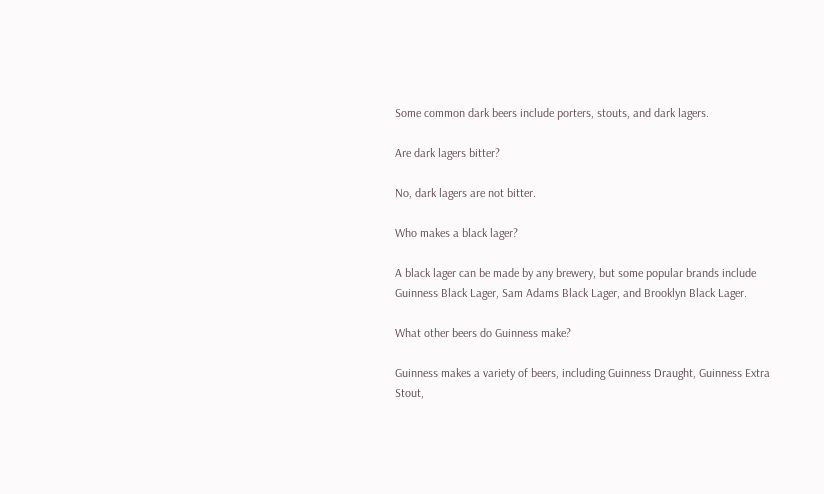Some common dark beers include porters, stouts, and dark lagers.

Are dark lagers bitter?

No, dark lagers are not bitter.

Who makes a black lager?

A black lager can be made by any brewery, but some popular brands include Guinness Black Lager, Sam Adams Black Lager, and Brooklyn Black Lager.

What other beers do Guinness make?

Guinness makes a variety of beers, including Guinness Draught, Guinness Extra Stout,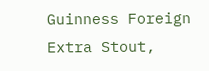Guinness Foreign Extra Stout,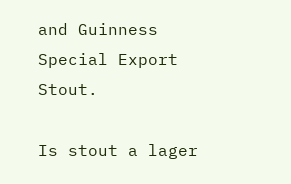and Guinness Special Export Stout.

Is stout a lager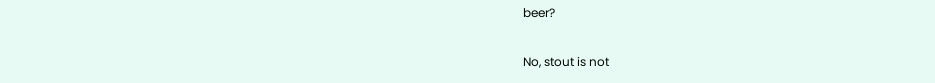beer?

No, stout is not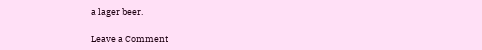a lager beer.

Leave a Comment